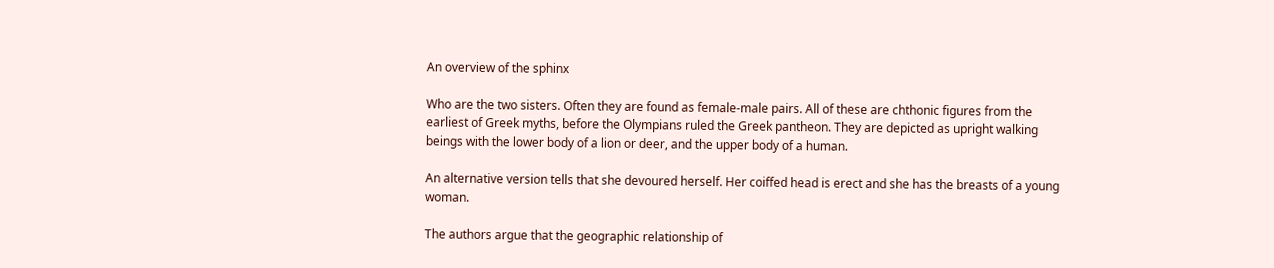An overview of the sphinx

Who are the two sisters. Often they are found as female-male pairs. All of these are chthonic figures from the earliest of Greek myths, before the Olympians ruled the Greek pantheon. They are depicted as upright walking beings with the lower body of a lion or deer, and the upper body of a human.

An alternative version tells that she devoured herself. Her coiffed head is erect and she has the breasts of a young woman.

The authors argue that the geographic relationship of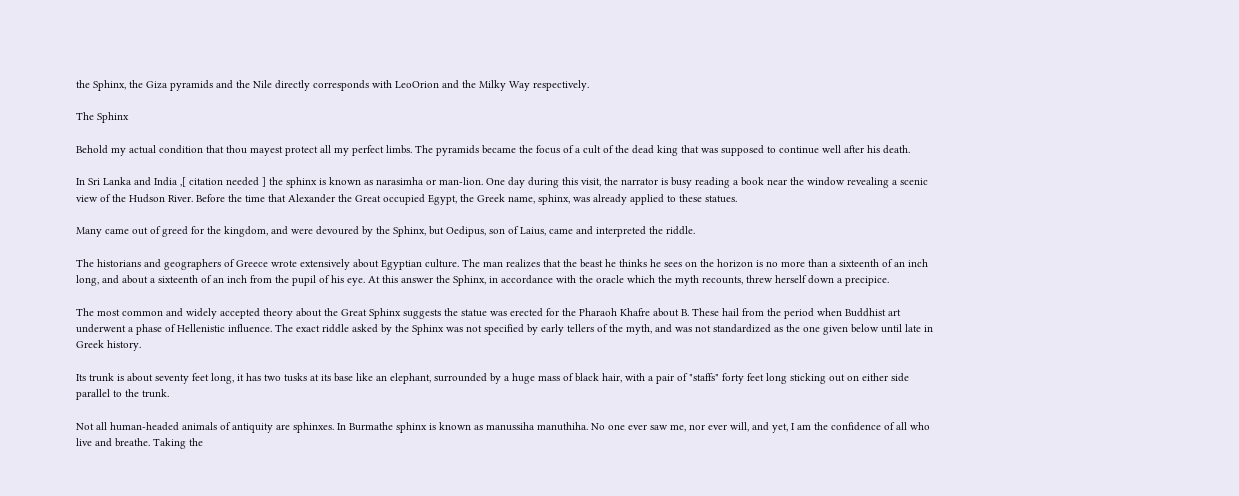the Sphinx, the Giza pyramids and the Nile directly corresponds with LeoOrion and the Milky Way respectively.

The Sphinx

Behold my actual condition that thou mayest protect all my perfect limbs. The pyramids became the focus of a cult of the dead king that was supposed to continue well after his death.

In Sri Lanka and India ,[ citation needed ] the sphinx is known as narasimha or man-lion. One day during this visit, the narrator is busy reading a book near the window revealing a scenic view of the Hudson River. Before the time that Alexander the Great occupied Egypt, the Greek name, sphinx, was already applied to these statues.

Many came out of greed for the kingdom, and were devoured by the Sphinx, but Oedipus, son of Laius, came and interpreted the riddle.

The historians and geographers of Greece wrote extensively about Egyptian culture. The man realizes that the beast he thinks he sees on the horizon is no more than a sixteenth of an inch long, and about a sixteenth of an inch from the pupil of his eye. At this answer the Sphinx, in accordance with the oracle which the myth recounts, threw herself down a precipice.

The most common and widely accepted theory about the Great Sphinx suggests the statue was erected for the Pharaoh Khafre about B. These hail from the period when Buddhist art underwent a phase of Hellenistic influence. The exact riddle asked by the Sphinx was not specified by early tellers of the myth, and was not standardized as the one given below until late in Greek history.

Its trunk is about seventy feet long, it has two tusks at its base like an elephant, surrounded by a huge mass of black hair, with a pair of "staffs" forty feet long sticking out on either side parallel to the trunk.

Not all human-headed animals of antiquity are sphinxes. In Burmathe sphinx is known as manussiha manuthiha. No one ever saw me, nor ever will, and yet, I am the confidence of all who live and breathe. Taking the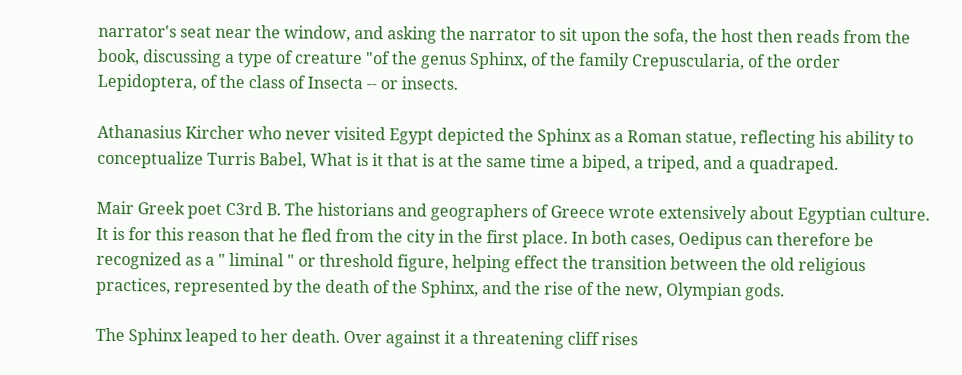narrator's seat near the window, and asking the narrator to sit upon the sofa, the host then reads from the book, discussing a type of creature "of the genus Sphinx, of the family Crepuscularia, of the order Lepidoptera, of the class of Insecta -- or insects.

Athanasius Kircher who never visited Egypt depicted the Sphinx as a Roman statue, reflecting his ability to conceptualize Turris Babel, What is it that is at the same time a biped, a triped, and a quadraped.

Mair Greek poet C3rd B. The historians and geographers of Greece wrote extensively about Egyptian culture. It is for this reason that he fled from the city in the first place. In both cases, Oedipus can therefore be recognized as a " liminal " or threshold figure, helping effect the transition between the old religious practices, represented by the death of the Sphinx, and the rise of the new, Olympian gods.

The Sphinx leaped to her death. Over against it a threatening cliff rises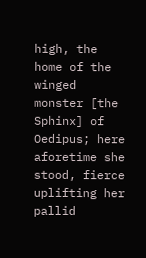high, the home of the winged monster [the Sphinx] of Oedipus; here aforetime she stood, fierce uplifting her pallid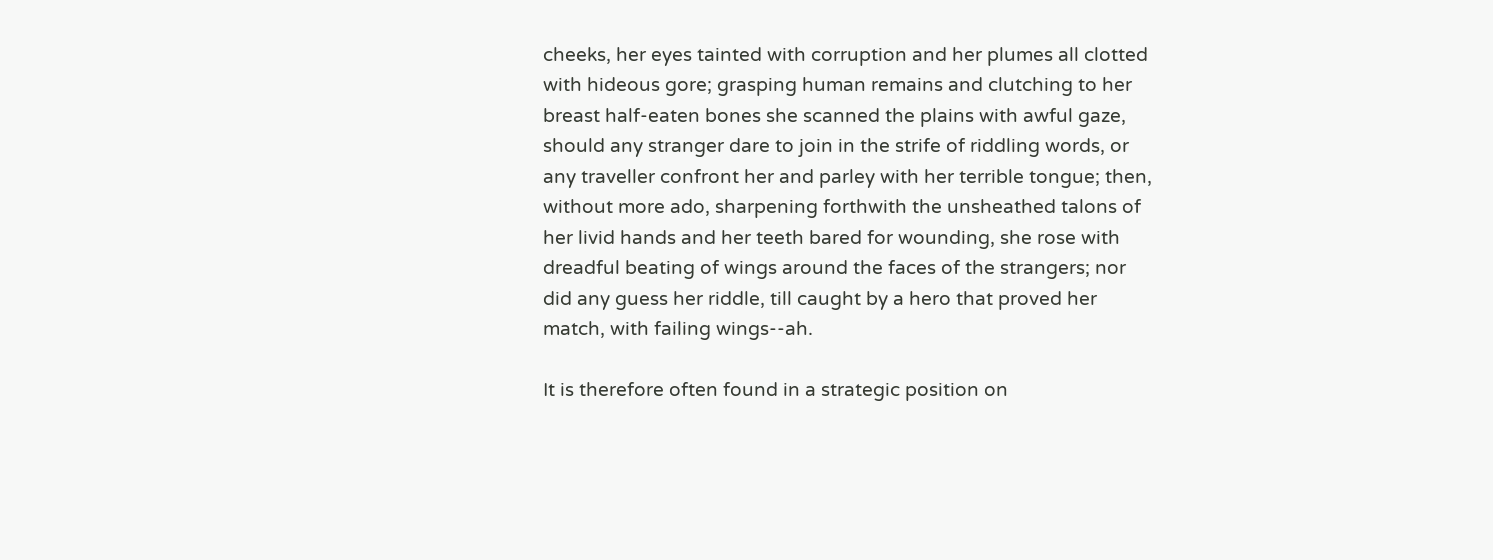cheeks, her eyes tainted with corruption and her plumes all clotted with hideous gore; grasping human remains and clutching to her breast half-eaten bones she scanned the plains with awful gaze, should any stranger dare to join in the strife of riddling words, or any traveller confront her and parley with her terrible tongue; then, without more ado, sharpening forthwith the unsheathed talons of her livid hands and her teeth bared for wounding, she rose with dreadful beating of wings around the faces of the strangers; nor did any guess her riddle, till caught by a hero that proved her match, with failing wings--ah.

It is therefore often found in a strategic position on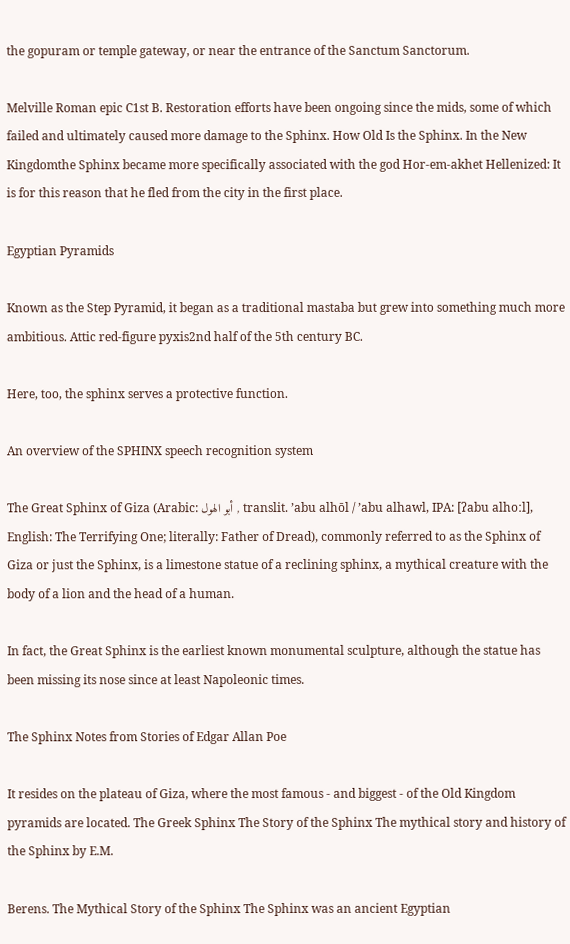the gopuram or temple gateway, or near the entrance of the Sanctum Sanctorum.

Melville Roman epic C1st B. Restoration efforts have been ongoing since the mids, some of which failed and ultimately caused more damage to the Sphinx. How Old Is the Sphinx. In the New Kingdomthe Sphinx became more specifically associated with the god Hor-em-akhet Hellenized: It is for this reason that he fled from the city in the first place.

Egyptian Pyramids

Known as the Step Pyramid, it began as a traditional mastaba but grew into something much more ambitious. Attic red-figure pyxis2nd half of the 5th century BC.

Here, too, the sphinx serves a protective function.

An overview of the SPHINX speech recognition system

The Great Sphinx of Giza (Arabic: أبو الهول , translit. ʼabu alhōl / ʼabu alhawl, IPA: [ʔabu alhoːl], English: The Terrifying One; literally: Father of Dread), commonly referred to as the Sphinx of Giza or just the Sphinx, is a limestone statue of a reclining sphinx, a mythical creature with the body of a lion and the head of a human.

In fact, the Great Sphinx is the earliest known monumental sculpture, although the statue has been missing its nose since at least Napoleonic times.

The Sphinx Notes from Stories of Edgar Allan Poe

It resides on the plateau of Giza, where the most famous - and biggest - of the Old Kingdom pyramids are located. The Greek Sphinx The Story of the Sphinx The mythical story and history of the Sphinx by E.M.

Berens. The Mythical Story of the Sphinx The Sphinx was an ancient Egyptian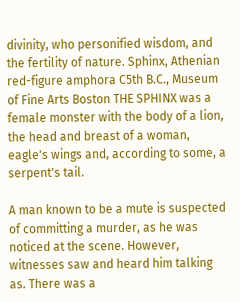divinity, who personified wisdom, and the fertility of nature. Sphinx, Athenian red-figure amphora C5th B.C., Museum of Fine Arts Boston THE SPHINX was a female monster with the body of a lion, the head and breast of a woman, eagle's wings and, according to some, a serpent's tail.

A man known to be a mute is suspected of committing a murder, as he was noticed at the scene. However, witnesses saw and heard him talking as. There was a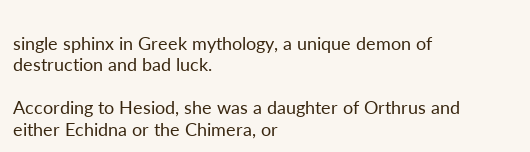single sphinx in Greek mythology, a unique demon of destruction and bad luck.

According to Hesiod, she was a daughter of Orthrus and either Echidna or the Chimera, or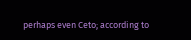perhaps even Ceto; according to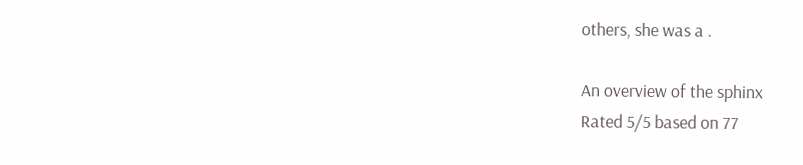others, she was a .

An overview of the sphinx
Rated 5/5 based on 77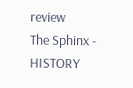review
The Sphinx - HISTORY